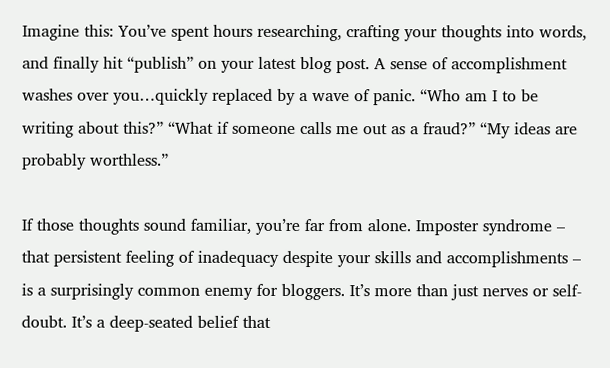Imagine this: You’ve spent hours researching, crafting your thoughts into words, and finally hit “publish” on your latest blog post. A sense of accomplishment washes over you…quickly replaced by a wave of panic. “Who am I to be writing about this?” “What if someone calls me out as a fraud?” “My ideas are probably worthless.”

If those thoughts sound familiar, you’re far from alone. Imposter syndrome – that persistent feeling of inadequacy despite your skills and accomplishments – is a surprisingly common enemy for bloggers. It’s more than just nerves or self-doubt. It’s a deep-seated belief that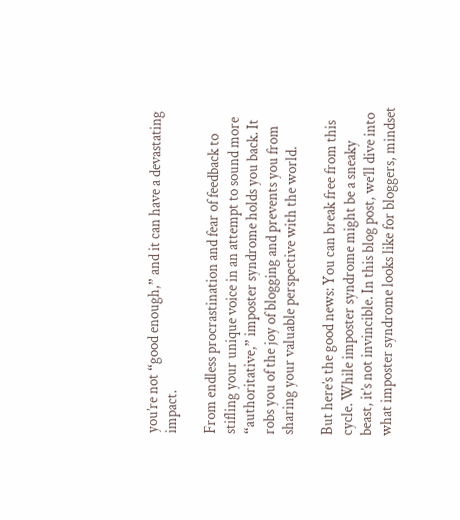you’re not “good enough,” and it can have a devastating impact.

From endless procrastination and fear of feedback to stifling your unique voice in an attempt to sound more “authoritative,” imposter syndrome holds you back. It robs you of the joy of blogging and prevents you from sharing your valuable perspective with the world.

But here’s the good news: You can break free from this cycle. While imposter syndrome might be a sneaky beast, it’s not invincible. In this blog post, we’ll dive into what imposter syndrome looks like for bloggers, mindset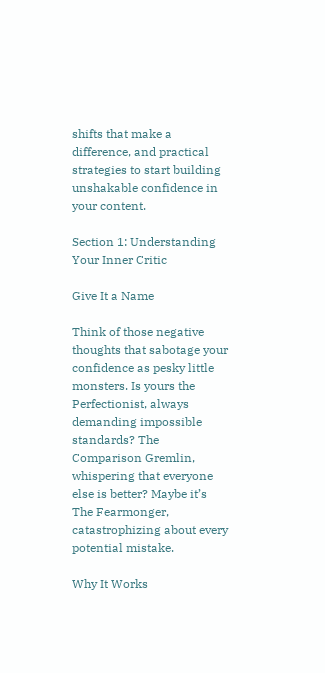shifts that make a difference, and practical strategies to start building unshakable confidence in your content.

Section 1: Understanding Your Inner Critic

Give It a Name

Think of those negative thoughts that sabotage your confidence as pesky little monsters. Is yours the Perfectionist, always demanding impossible standards? The Comparison Gremlin, whispering that everyone else is better? Maybe it’s The Fearmonger, catastrophizing about every potential mistake.

Why It Works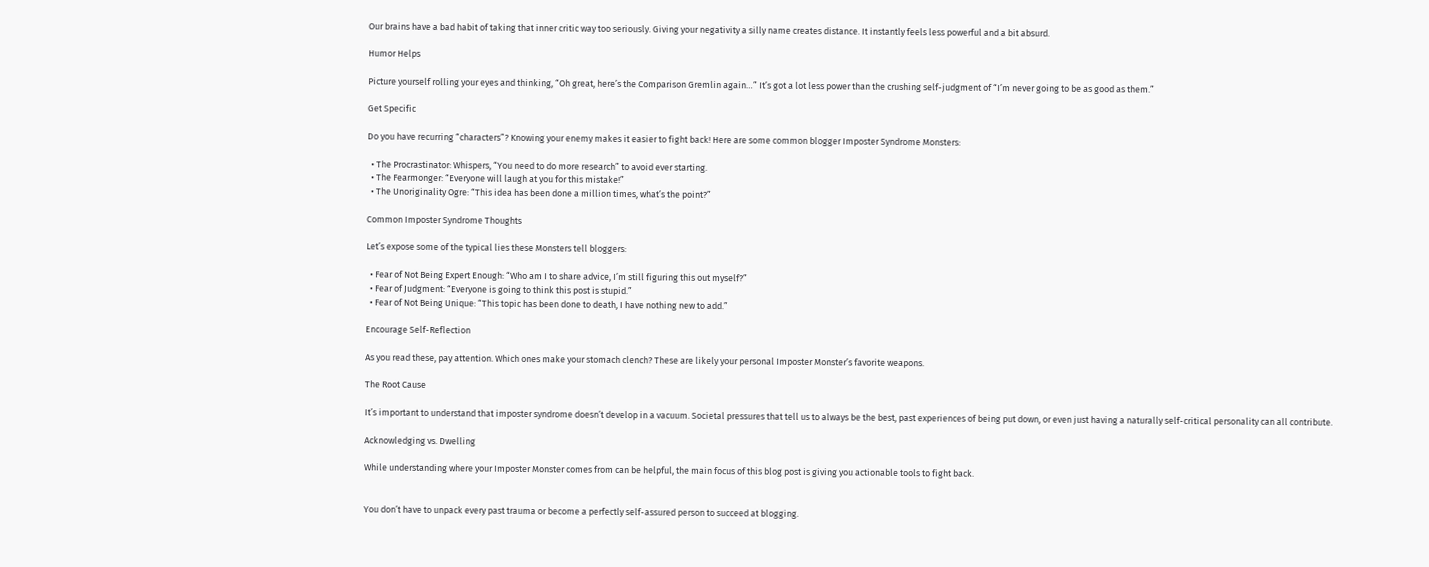Our brains have a bad habit of taking that inner critic way too seriously. Giving your negativity a silly name creates distance. It instantly feels less powerful and a bit absurd.

Humor Helps

Picture yourself rolling your eyes and thinking, “Oh great, here’s the Comparison Gremlin again…” It’s got a lot less power than the crushing self-judgment of “I’m never going to be as good as them.”

Get Specific

Do you have recurring “characters”? Knowing your enemy makes it easier to fight back! Here are some common blogger Imposter Syndrome Monsters:

  • The Procrastinator: Whispers, “You need to do more research” to avoid ever starting.
  • The Fearmonger: “Everyone will laugh at you for this mistake!”
  • The Unoriginality Ogre: “This idea has been done a million times, what’s the point?”

Common Imposter Syndrome Thoughts

Let’s expose some of the typical lies these Monsters tell bloggers:

  • Fear of Not Being Expert Enough: “Who am I to share advice, I’m still figuring this out myself?”
  • Fear of Judgment: “Everyone is going to think this post is stupid.”
  • Fear of Not Being Unique: “This topic has been done to death, I have nothing new to add.”

Encourage Self-Reflection

As you read these, pay attention. Which ones make your stomach clench? These are likely your personal Imposter Monster’s favorite weapons.

The Root Cause

It’s important to understand that imposter syndrome doesn’t develop in a vacuum. Societal pressures that tell us to always be the best, past experiences of being put down, or even just having a naturally self-critical personality can all contribute.

Acknowledging vs. Dwelling

While understanding where your Imposter Monster comes from can be helpful, the main focus of this blog post is giving you actionable tools to fight back.


You don’t have to unpack every past trauma or become a perfectly self-assured person to succeed at blogging.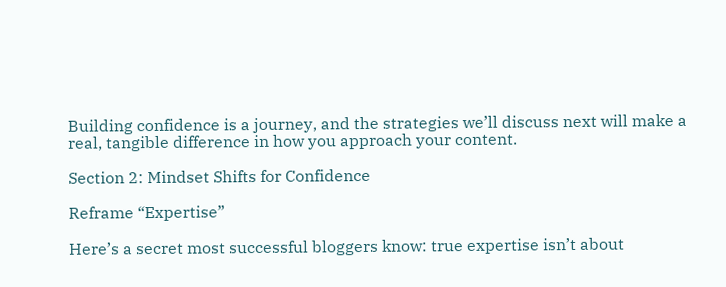Building confidence is a journey, and the strategies we’ll discuss next will make a real, tangible difference in how you approach your content.

Section 2: Mindset Shifts for Confidence

Reframe “Expertise”

Here’s a secret most successful bloggers know: true expertise isn’t about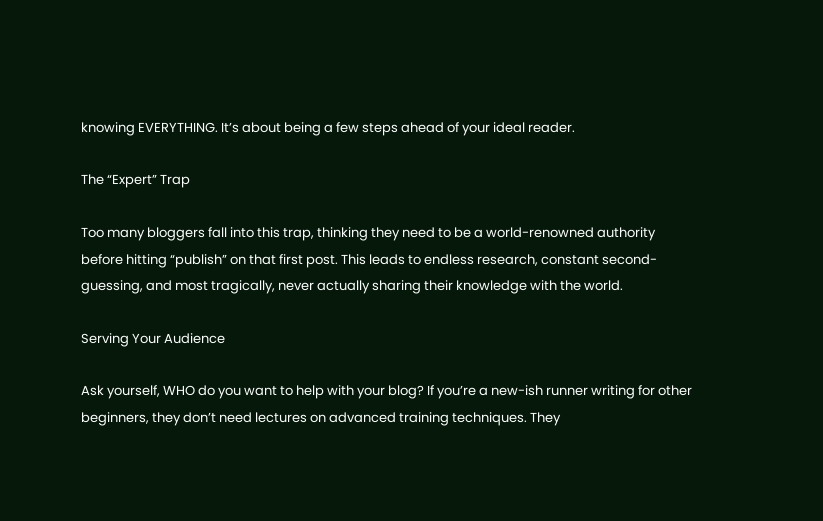knowing EVERYTHING. It’s about being a few steps ahead of your ideal reader.

The “Expert” Trap

Too many bloggers fall into this trap, thinking they need to be a world-renowned authority before hitting “publish” on that first post. This leads to endless research, constant second-guessing, and most tragically, never actually sharing their knowledge with the world.

Serving Your Audience

Ask yourself, WHO do you want to help with your blog? If you’re a new-ish runner writing for other beginners, they don’t need lectures on advanced training techniques. They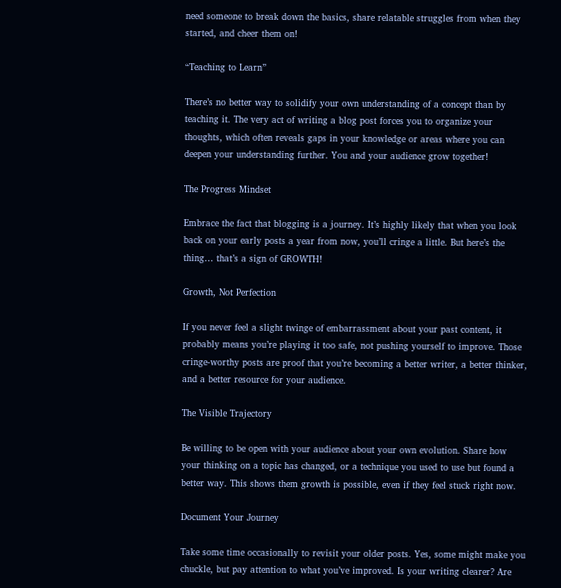need someone to break down the basics, share relatable struggles from when they started, and cheer them on!

“Teaching to Learn”

There’s no better way to solidify your own understanding of a concept than by teaching it. The very act of writing a blog post forces you to organize your thoughts, which often reveals gaps in your knowledge or areas where you can deepen your understanding further. You and your audience grow together!

The Progress Mindset

Embrace the fact that blogging is a journey. It’s highly likely that when you look back on your early posts a year from now, you’ll cringe a little. But here’s the thing… that’s a sign of GROWTH!

Growth, Not Perfection

If you never feel a slight twinge of embarrassment about your past content, it probably means you’re playing it too safe, not pushing yourself to improve. Those cringe-worthy posts are proof that you’re becoming a better writer, a better thinker, and a better resource for your audience.

The Visible Trajectory

Be willing to be open with your audience about your own evolution. Share how your thinking on a topic has changed, or a technique you used to use but found a better way. This shows them growth is possible, even if they feel stuck right now.

Document Your Journey

Take some time occasionally to revisit your older posts. Yes, some might make you chuckle, but pay attention to what you’ve improved. Is your writing clearer? Are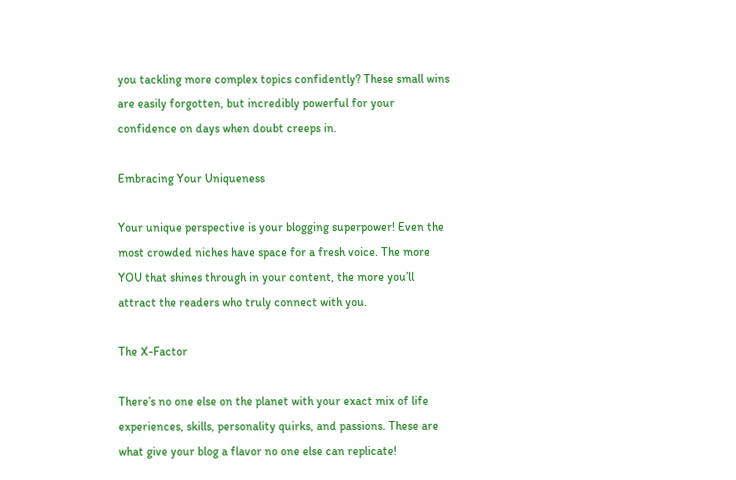you tackling more complex topics confidently? These small wins are easily forgotten, but incredibly powerful for your confidence on days when doubt creeps in.

Embracing Your Uniqueness

Your unique perspective is your blogging superpower! Even the most crowded niches have space for a fresh voice. The more YOU that shines through in your content, the more you’ll attract the readers who truly connect with you.

The X-Factor

There’s no one else on the planet with your exact mix of life experiences, skills, personality quirks, and passions. These are what give your blog a flavor no one else can replicate!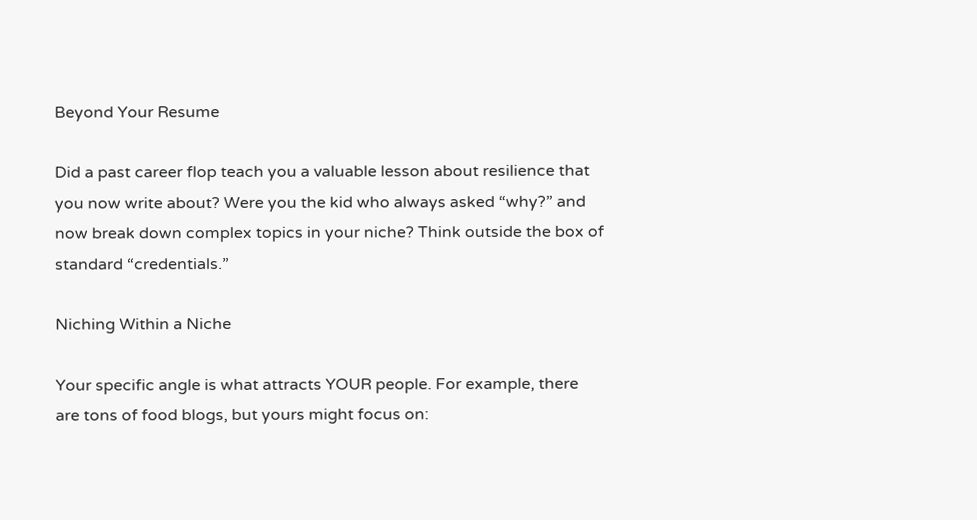Beyond Your Resume

Did a past career flop teach you a valuable lesson about resilience that you now write about? Were you the kid who always asked “why?” and now break down complex topics in your niche? Think outside the box of standard “credentials.”

Niching Within a Niche

Your specific angle is what attracts YOUR people. For example, there are tons of food blogs, but yours might focus on: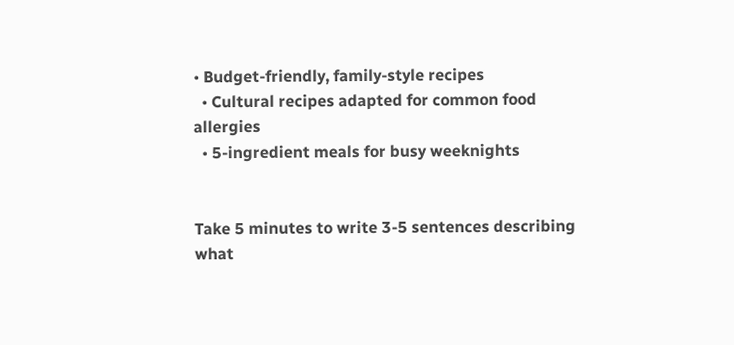• Budget-friendly, family-style recipes
  • Cultural recipes adapted for common food allergies
  • 5-ingredient meals for busy weeknights


Take 5 minutes to write 3-5 sentences describing what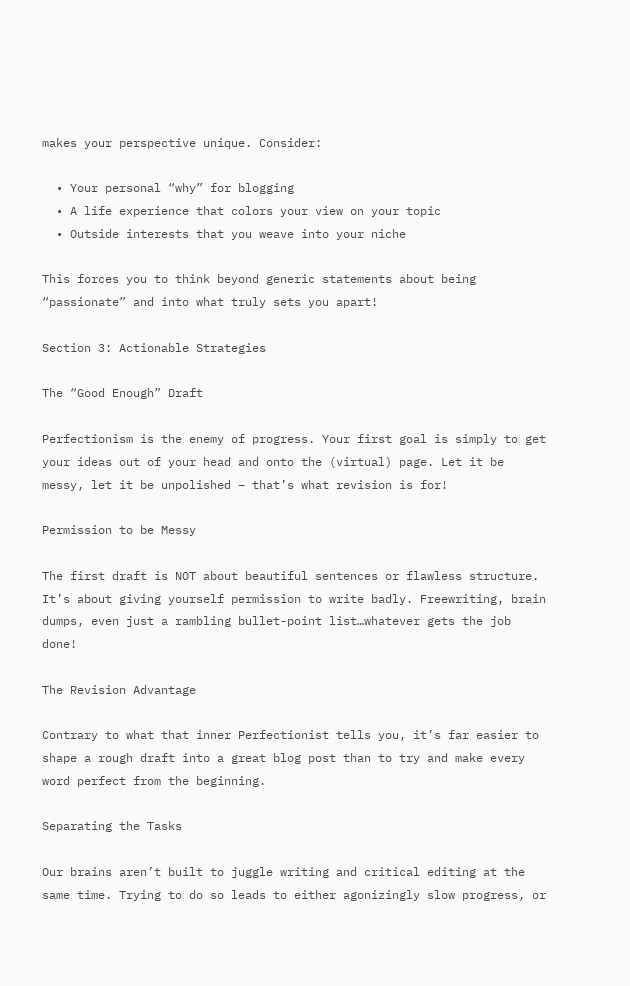makes your perspective unique. Consider:

  • Your personal “why” for blogging
  • A life experience that colors your view on your topic
  • Outside interests that you weave into your niche

This forces you to think beyond generic statements about being “passionate” and into what truly sets you apart!

Section 3: Actionable Strategies

The “Good Enough” Draft

Perfectionism is the enemy of progress. Your first goal is simply to get your ideas out of your head and onto the (virtual) page. Let it be messy, let it be unpolished – that’s what revision is for!

Permission to be Messy

The first draft is NOT about beautiful sentences or flawless structure. It’s about giving yourself permission to write badly. Freewriting, brain dumps, even just a rambling bullet-point list…whatever gets the job done!

The Revision Advantage

Contrary to what that inner Perfectionist tells you, it’s far easier to shape a rough draft into a great blog post than to try and make every word perfect from the beginning.

Separating the Tasks

Our brains aren’t built to juggle writing and critical editing at the same time. Trying to do so leads to either agonizingly slow progress, or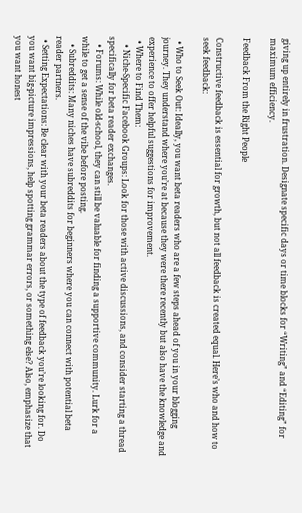giving up entirely in frustration. Designate specific days or time blocks for “Writing” and “Editing” for maximum efficiency.

Feedback From the Right People

Constructive feedback is essential for growth, but not all feedback is created equal. Here’s who and how to seek feedback:

  • Who to Seek Out: Ideally, you want beta readers who are a few steps ahead of you in your blogging journey. They understand where you’re at because they were there recently but also have the knowledge and experience to offer helpful suggestions for improvement.
  • Where to Find Them:
    • Niche-Specific Facebook Groups: Look for those with active discussions, and consider starting a thread specifically for beta reader exchanges.
    • Forums: While old-school, they can still be valuable for finding a supportive community. Lurk for a while to get a sense of the vibe before posting.
    • Subreddits: Many niches have subreddits for beginners where you can connect with potential beta reader partners.
  • Setting Expectations: Be clear with your beta readers about the type of feedback you’re looking for. Do you want big-picture impressions, help spotting grammar errors, or something else? Also, emphasize that you want honest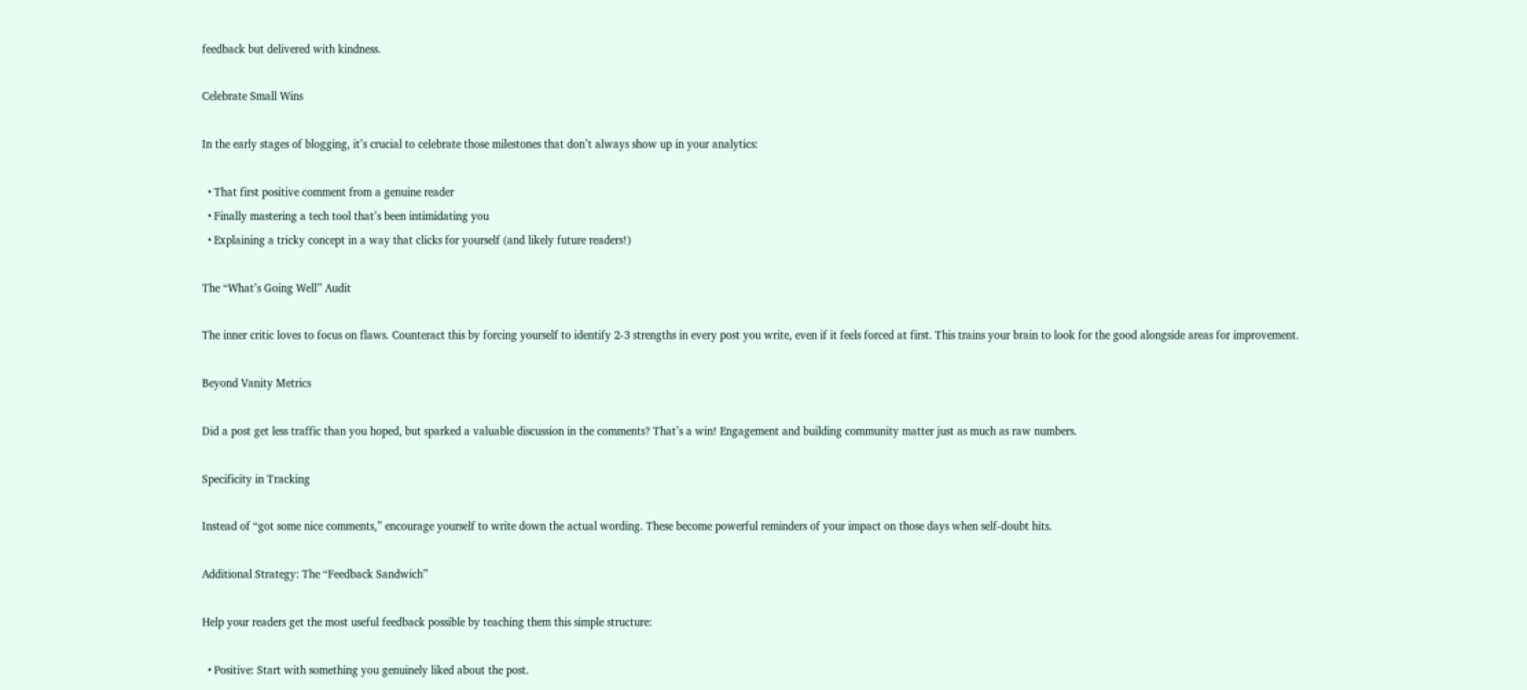feedback but delivered with kindness.

Celebrate Small Wins

In the early stages of blogging, it’s crucial to celebrate those milestones that don’t always show up in your analytics:

  • That first positive comment from a genuine reader
  • Finally mastering a tech tool that’s been intimidating you
  • Explaining a tricky concept in a way that clicks for yourself (and likely future readers!)

The “What’s Going Well” Audit

The inner critic loves to focus on flaws. Counteract this by forcing yourself to identify 2-3 strengths in every post you write, even if it feels forced at first. This trains your brain to look for the good alongside areas for improvement.

Beyond Vanity Metrics

Did a post get less traffic than you hoped, but sparked a valuable discussion in the comments? That’s a win! Engagement and building community matter just as much as raw numbers.

Specificity in Tracking

Instead of “got some nice comments,” encourage yourself to write down the actual wording. These become powerful reminders of your impact on those days when self-doubt hits.

Additional Strategy: The “Feedback Sandwich”

Help your readers get the most useful feedback possible by teaching them this simple structure:

  • Positive: Start with something you genuinely liked about the post.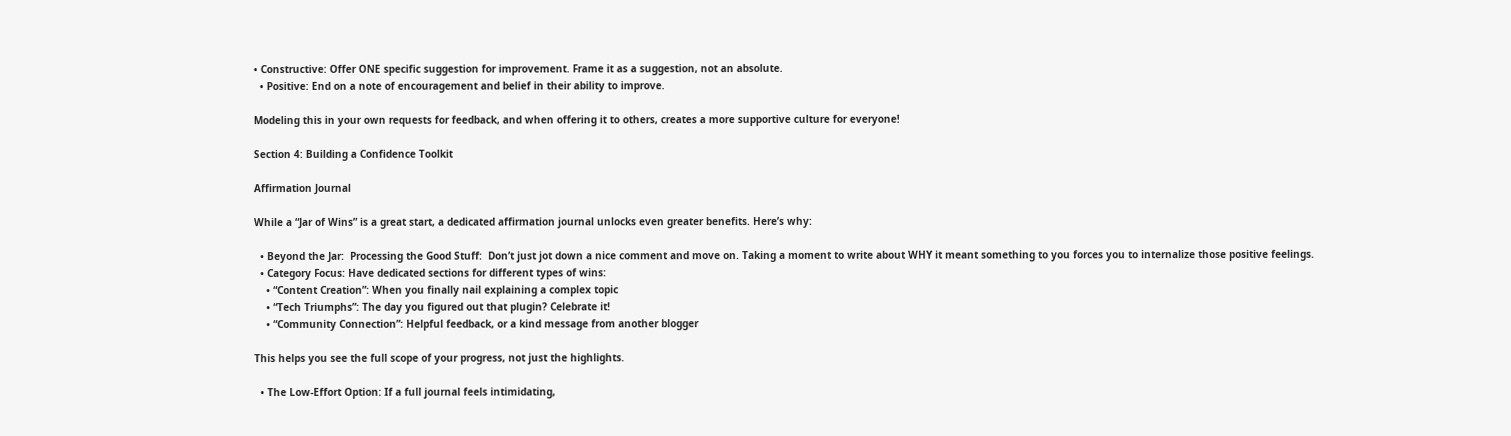• Constructive: Offer ONE specific suggestion for improvement. Frame it as a suggestion, not an absolute.
  • Positive: End on a note of encouragement and belief in their ability to improve.

Modeling this in your own requests for feedback, and when offering it to others, creates a more supportive culture for everyone!

Section 4: Building a Confidence Toolkit

Affirmation Journal

While a “Jar of Wins” is a great start, a dedicated affirmation journal unlocks even greater benefits. Here’s why:

  • Beyond the Jar:  Processing the Good Stuff:  Don’t just jot down a nice comment and move on. Taking a moment to write about WHY it meant something to you forces you to internalize those positive feelings.
  • Category Focus: Have dedicated sections for different types of wins:
    • “Content Creation”: When you finally nail explaining a complex topic
    • “Tech Triumphs”: The day you figured out that plugin? Celebrate it!
    • “Community Connection”: Helpful feedback, or a kind message from another blogger

This helps you see the full scope of your progress, not just the highlights.

  • The Low-Effort Option: If a full journal feels intimidating,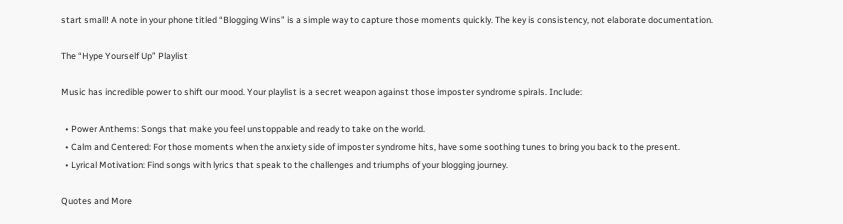start small! A note in your phone titled “Blogging Wins” is a simple way to capture those moments quickly. The key is consistency, not elaborate documentation.

The “Hype Yourself Up” Playlist

Music has incredible power to shift our mood. Your playlist is a secret weapon against those imposter syndrome spirals. Include:

  • Power Anthems: Songs that make you feel unstoppable and ready to take on the world.
  • Calm and Centered: For those moments when the anxiety side of imposter syndrome hits, have some soothing tunes to bring you back to the present.
  • Lyrical Motivation: Find songs with lyrics that speak to the challenges and triumphs of your blogging journey.

Quotes and More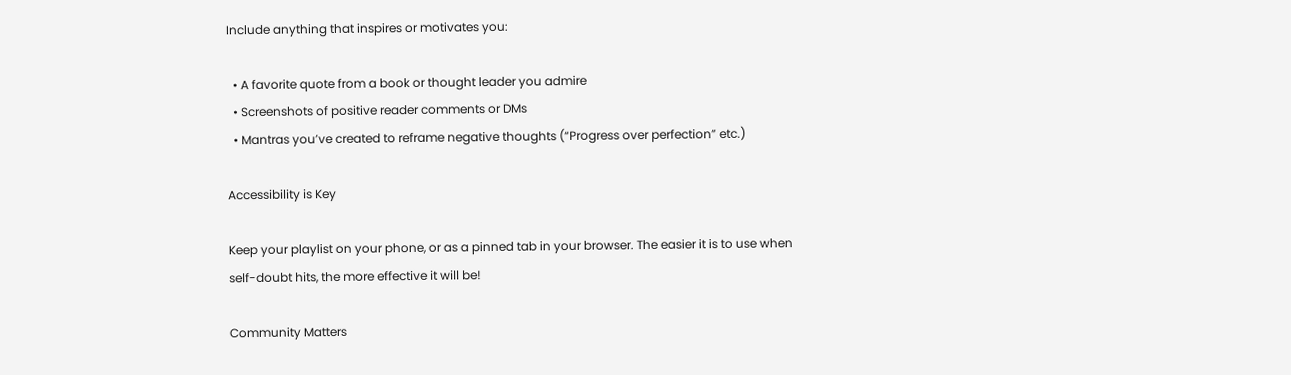Include anything that inspires or motivates you:

  • A favorite quote from a book or thought leader you admire
  • Screenshots of positive reader comments or DMs
  • Mantras you’ve created to reframe negative thoughts (“Progress over perfection” etc.)

Accessibility is Key

Keep your playlist on your phone, or as a pinned tab in your browser. The easier it is to use when self-doubt hits, the more effective it will be!

Community Matters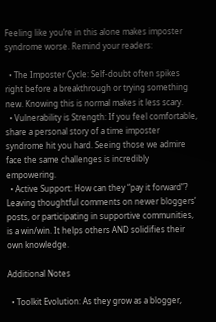Feeling like you’re in this alone makes imposter syndrome worse. Remind your readers:

  • The Imposter Cycle: Self-doubt often spikes right before a breakthrough or trying something new. Knowing this is normal makes it less scary.
  • Vulnerability is Strength: If you feel comfortable, share a personal story of a time imposter syndrome hit you hard. Seeing those we admire face the same challenges is incredibly empowering.
  • Active Support: How can they “pay it forward”? Leaving thoughtful comments on newer bloggers’ posts, or participating in supportive communities, is a win/win. It helps others AND solidifies their own knowledge.

Additional Notes

  • Toolkit Evolution: As they grow as a blogger,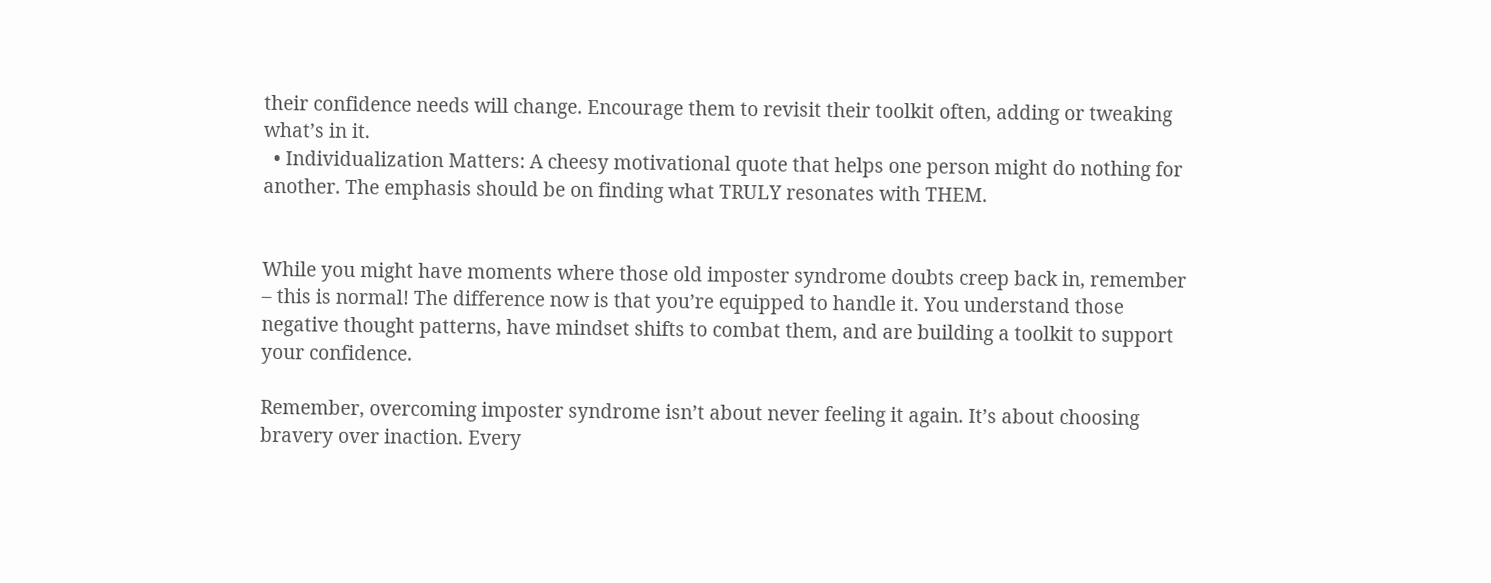their confidence needs will change. Encourage them to revisit their toolkit often, adding or tweaking what’s in it.
  • Individualization Matters: A cheesy motivational quote that helps one person might do nothing for another. The emphasis should be on finding what TRULY resonates with THEM.


While you might have moments where those old imposter syndrome doubts creep back in, remember – this is normal! The difference now is that you’re equipped to handle it. You understand those negative thought patterns, have mindset shifts to combat them, and are building a toolkit to support your confidence.

Remember, overcoming imposter syndrome isn’t about never feeling it again. It’s about choosing bravery over inaction. Every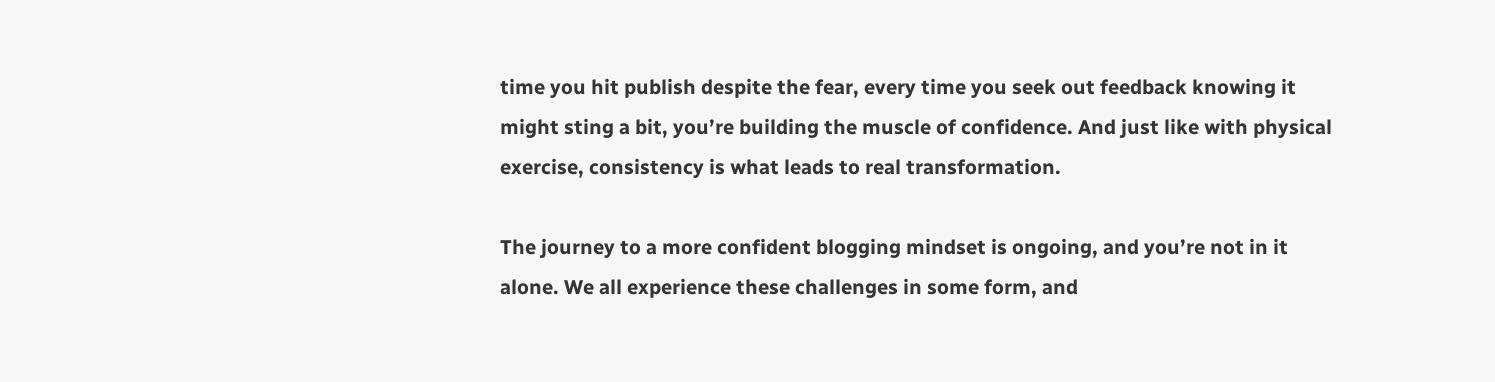time you hit publish despite the fear, every time you seek out feedback knowing it might sting a bit, you’re building the muscle of confidence. And just like with physical exercise, consistency is what leads to real transformation.

The journey to a more confident blogging mindset is ongoing, and you’re not in it alone. We all experience these challenges in some form, and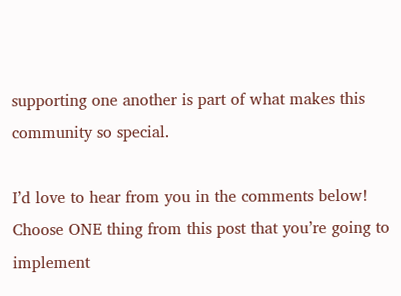supporting one another is part of what makes this community so special.

I’d love to hear from you in the comments below! Choose ONE thing from this post that you’re going to implement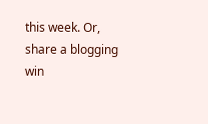this week. Or, share a blogging win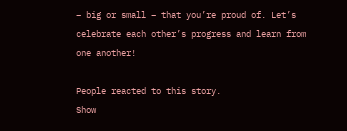– big or small – that you’re proud of. Let’s celebrate each other’s progress and learn from one another!

People reacted to this story.
Show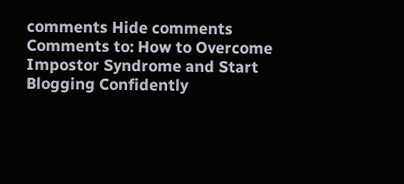comments Hide comments
Comments to: How to Overcome Impostor Syndrome and Start Blogging Confidently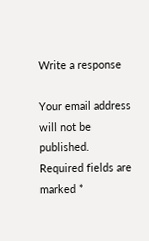Write a response

Your email address will not be published. Required fields are marked *